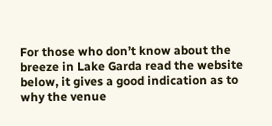For those who don’t know about the breeze in Lake Garda read the website below, it gives a good indication as to why the venue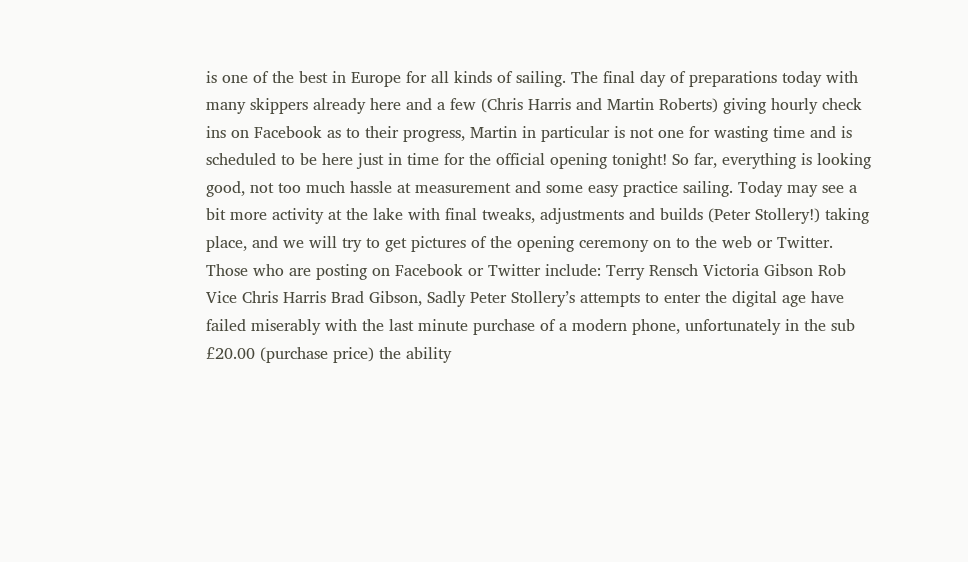is one of the best in Europe for all kinds of sailing. The final day of preparations today with many skippers already here and a few (Chris Harris and Martin Roberts) giving hourly check ins on Facebook as to their progress, Martin in particular is not one for wasting time and is scheduled to be here just in time for the official opening tonight! So far, everything is looking good, not too much hassle at measurement and some easy practice sailing. Today may see a bit more activity at the lake with final tweaks, adjustments and builds (Peter Stollery!) taking place, and we will try to get pictures of the opening ceremony on to the web or Twitter. Those who are posting on Facebook or Twitter include: Terry Rensch Victoria Gibson Rob Vice Chris Harris Brad Gibson, Sadly Peter Stollery’s attempts to enter the digital age have failed miserably with the last minute purchase of a modern phone, unfortunately in the sub £20.00 (purchase price) the ability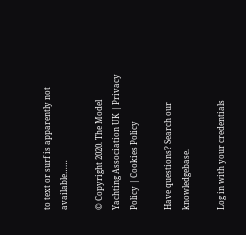to text or surf is apparently not available……

© Copyright 2020. The Model Yachting Association UK | Privacy Policy | Cookies Policy

Have questions? Search our knowledgebase.

Log in with your credentials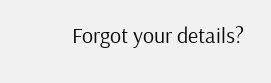Forgot your details?